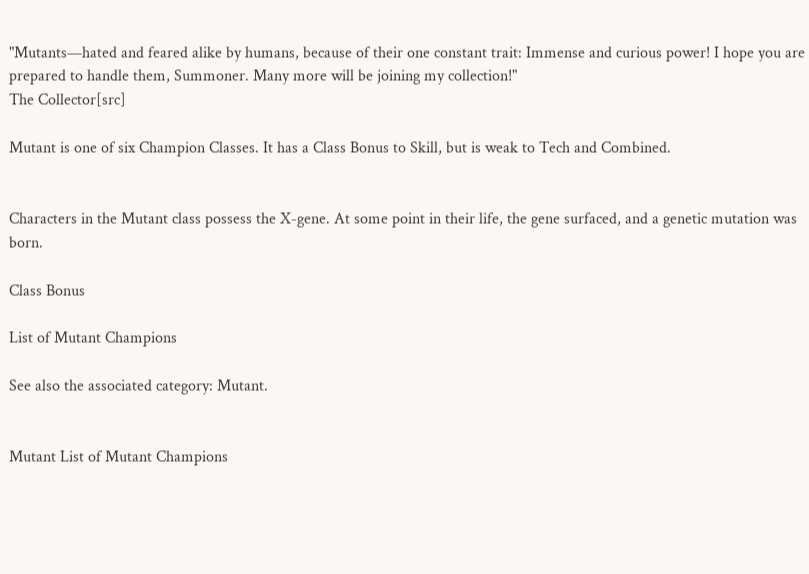"Mutants—hated and feared alike by humans, because of their one constant trait: Immense and curious power! I hope you are prepared to handle them, Summoner. Many more will be joining my collection!"
The Collector[src]

Mutant is one of six Champion Classes. It has a Class Bonus to Skill, but is weak to Tech and Combined.


Characters in the Mutant class possess the X-gene. At some point in their life, the gene surfaced, and a genetic mutation was born.

Class Bonus

List of Mutant Champions

See also the associated category: Mutant.


Mutant List of Mutant Champions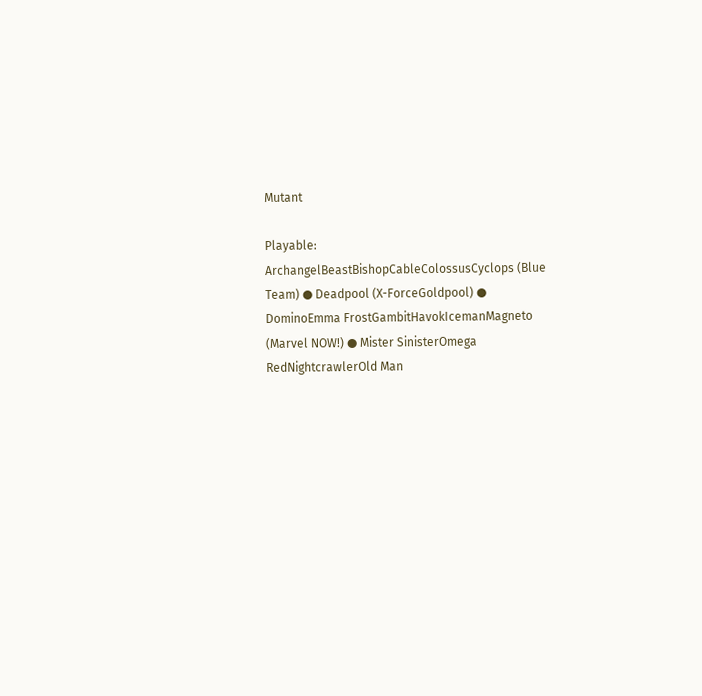Mutant

Playable: ArchangelBeastBishopCableColossusCyclops (Blue Team) ● Deadpool (X-ForceGoldpool) ● DominoEmma FrostGambitHavokIcemanMagneto (Marvel NOW!) ● Mister SinisterOmega RedNightcrawlerOld Man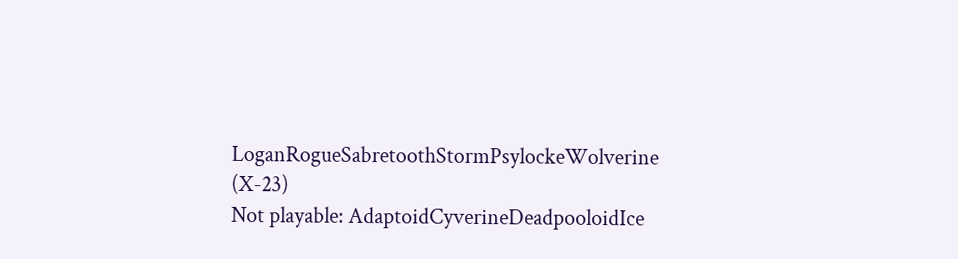LoganRogueSabretoothStormPsylockeWolverine (X-23)
Not playable: AdaptoidCyverineDeadpooloidIce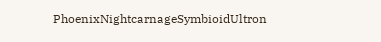PhoenixNightcarnageSymbioidUltron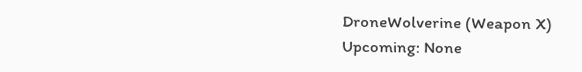DroneWolverine (Weapon X)
Upcoming: None